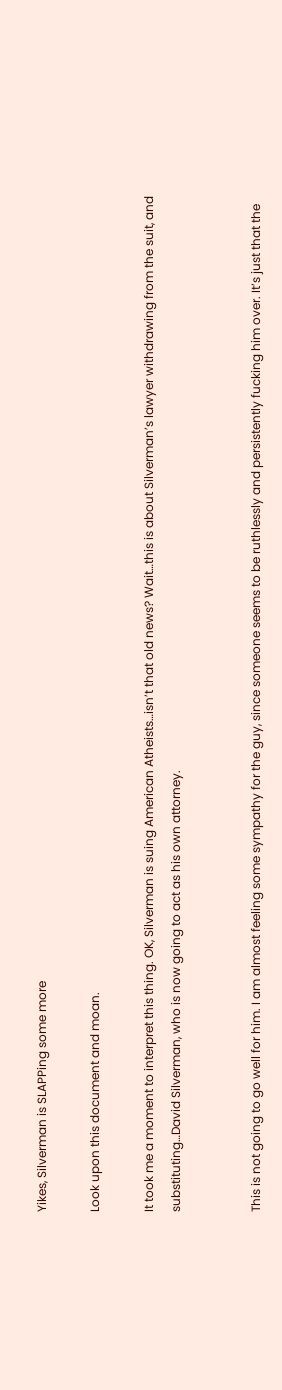Yikes, Silverman is SLAPPing some more

Look upon this document and moan.

It took me a moment to interpret this thing. OK, Silverman is suing American Atheists…isn’t that old news? Wait…this is about Silverman’s lawyer withdrawing from the suit, and substituting…David Silverman, who is now going to act as his own attorney.


This is not going to go well for him. I am almost feeling some sympathy for the guy, since someone seems to be ruthlessly and persistently fucking him over. It’s just that the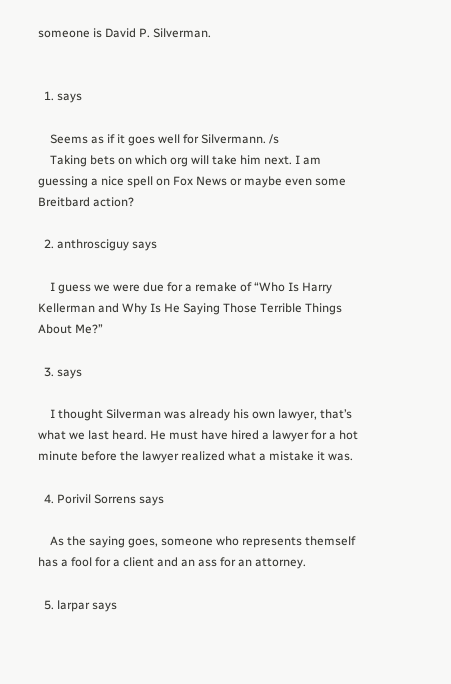someone is David P. Silverman.


  1. says

    Seems as if it goes well for Silvermann. /s
    Taking bets on which org will take him next. I am guessing a nice spell on Fox News or maybe even some Breitbard action?

  2. anthrosciguy says

    I guess we were due for a remake of “Who Is Harry Kellerman and Why Is He Saying Those Terrible Things About Me?”

  3. says

    I thought Silverman was already his own lawyer, that’s what we last heard. He must have hired a lawyer for a hot minute before the lawyer realized what a mistake it was.

  4. Porivil Sorrens says

    As the saying goes, someone who represents themself has a fool for a client and an ass for an attorney.

  5. larpar says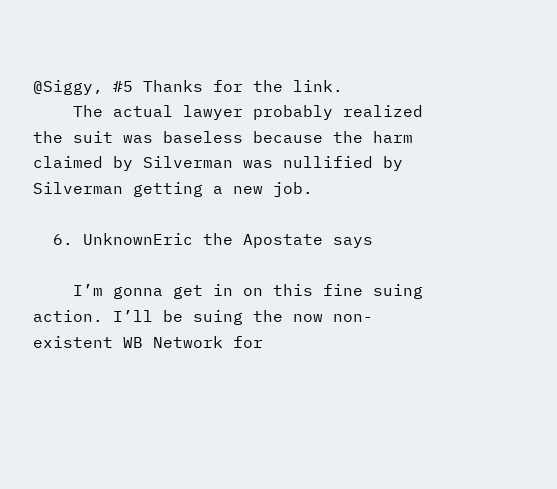@Siggy, #5 Thanks for the link.
    The actual lawyer probably realized the suit was baseless because the harm claimed by Silverman was nullified by Silverman getting a new job.

  6. UnknownEric the Apostate says

    I’m gonna get in on this fine suing action. I’ll be suing the now non-existent WB Network for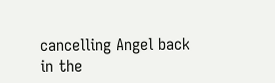cancelling Angel back in the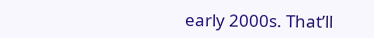early 2000s. That’ll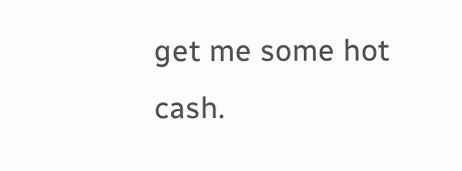get me some hot cash.